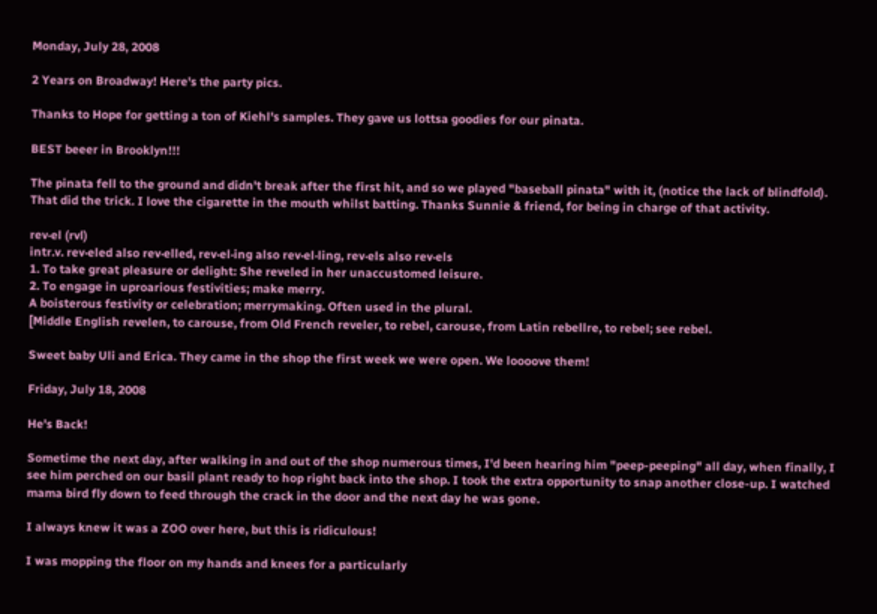Monday, July 28, 2008

2 Years on Broadway! Here's the party pics.

Thanks to Hope for getting a ton of Kiehl's samples. They gave us lottsa goodies for our pinata.

BEST beeer in Brooklyn!!!

The pinata fell to the ground and didn't break after the first hit, and so we played "baseball pinata" with it, (notice the lack of blindfold). That did the trick. I love the cigarette in the mouth whilst batting. Thanks Sunnie & friend, for being in charge of that activity.

rev·el (rvl)
intr.v. rev·eled also rev·elled, rev·el·ing also rev·el·ling, rev·els also rev·els
1. To take great pleasure or delight: She reveled in her unaccustomed leisure.
2. To engage in uproarious festivities; make merry.
A boisterous festivity or celebration; merrymaking. Often used in the plural.
[Middle English revelen, to carouse, from Old French reveler, to rebel, carouse, from Latin rebellre, to rebel; see rebel.

Sweet baby Uli and Erica. They came in the shop the first week we were open. We loooove them!

Friday, July 18, 2008

He's Back!

Sometime the next day, after walking in and out of the shop numerous times, I'd been hearing him "peep-peeping" all day, when finally, I see him perched on our basil plant ready to hop right back into the shop. I took the extra opportunity to snap another close-up. I watched mama bird fly down to feed through the crack in the door and the next day he was gone.

I always knew it was a ZOO over here, but this is ridiculous!

I was mopping the floor on my hands and knees for a particularly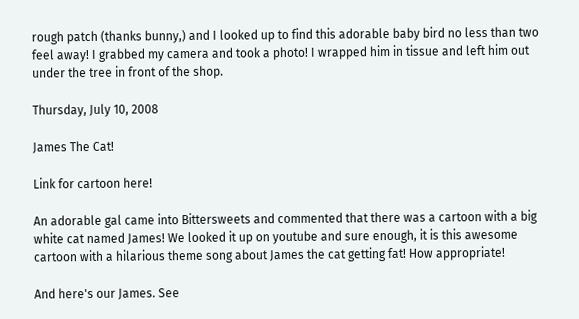rough patch (thanks bunny,) and I looked up to find this adorable baby bird no less than two feel away! I grabbed my camera and took a photo! I wrapped him in tissue and left him out under the tree in front of the shop.

Thursday, July 10, 2008

James The Cat!

Link for cartoon here!

An adorable gal came into Bittersweets and commented that there was a cartoon with a big white cat named James! We looked it up on youtube and sure enough, it is this awesome cartoon with a hilarious theme song about James the cat getting fat! How appropriate!

And here's our James. See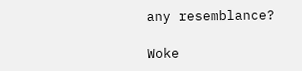any resemblance?

Woke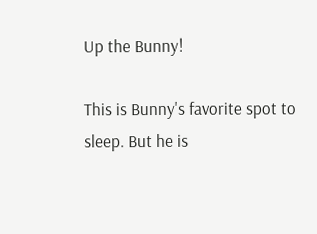Up the Bunny!

This is Bunny's favorite spot to sleep. But he is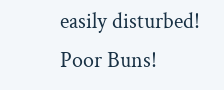easily disturbed! Poor Buns!